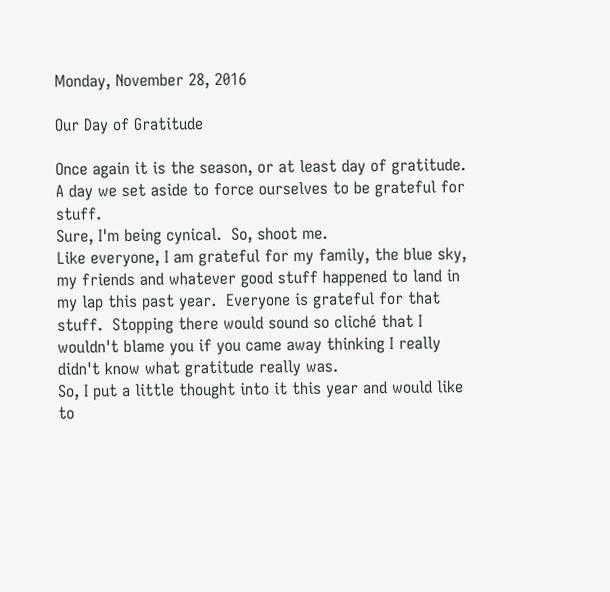Monday, November 28, 2016

Our Day of Gratitude

Once again it is the season, or at least day of gratitude.
A day we set aside to force ourselves to be grateful for stuff.
Sure, I'm being cynical.  So, shoot me.
Like everyone, I am grateful for my family, the blue sky, my friends and whatever good stuff happened to land in my lap this past year.  Everyone is grateful for that stuff.  Stopping there would sound so cliché that I wouldn't blame you if you came away thinking I really didn't know what gratitude really was.
So, I put a little thought into it this year and would like to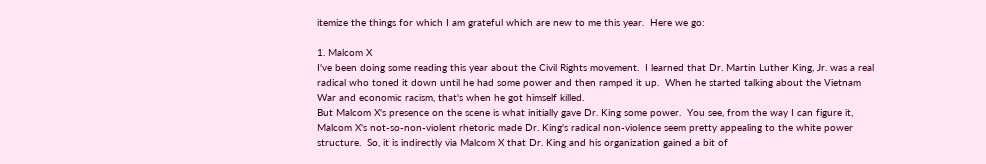itemize the things for which I am grateful which are new to me this year.  Here we go:

1. Malcom X
I've been doing some reading this year about the Civil Rights movement.  I learned that Dr. Martin Luther King, Jr. was a real radical who toned it down until he had some power and then ramped it up.  When he started talking about the Vietnam War and economic racism, that's when he got himself killed.
But Malcom X's presence on the scene is what initially gave Dr. King some power.  You see, from the way I can figure it, Malcom X's not-so-non-violent rhetoric made Dr. King's radical non-violence seem pretty appealing to the white power structure.  So, it is indirectly via Malcom X that Dr. King and his organization gained a bit of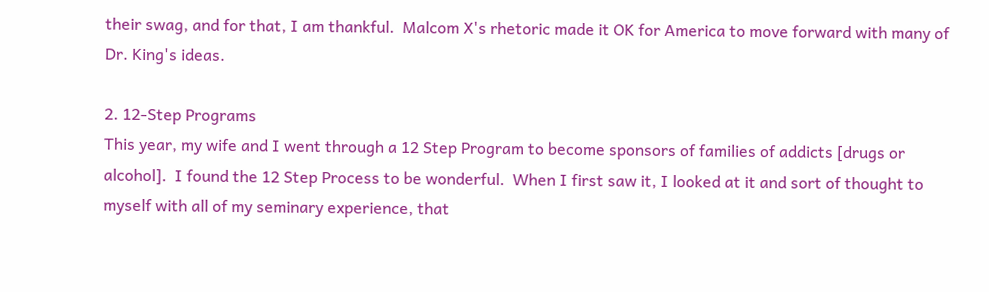their swag, and for that, I am thankful.  Malcom X's rhetoric made it OK for America to move forward with many of Dr. King's ideas.

2. 12-Step Programs
This year, my wife and I went through a 12 Step Program to become sponsors of families of addicts [drugs or alcohol].  I found the 12 Step Process to be wonderful.  When I first saw it, I looked at it and sort of thought to myself with all of my seminary experience, that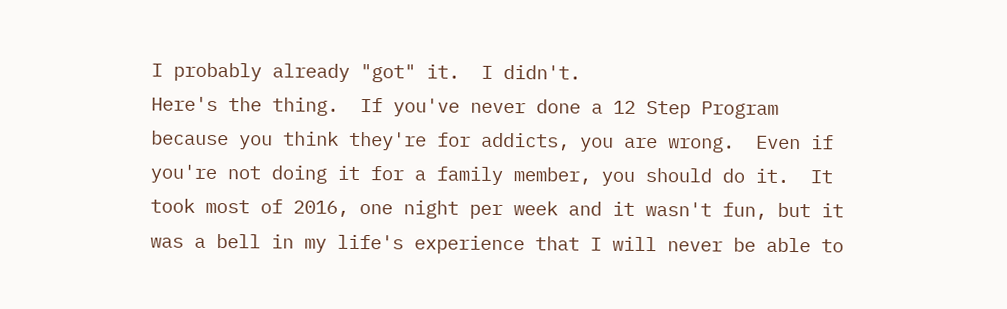I probably already "got" it.  I didn't.
Here's the thing.  If you've never done a 12 Step Program because you think they're for addicts, you are wrong.  Even if you're not doing it for a family member, you should do it.  It took most of 2016, one night per week and it wasn't fun, but it was a bell in my life's experience that I will never be able to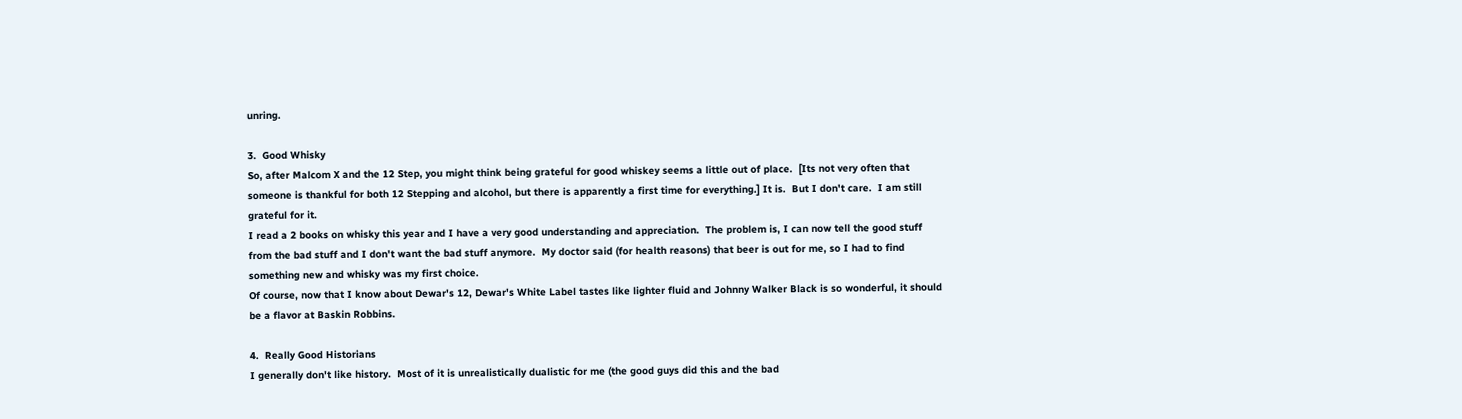unring.

3.  Good Whisky
So, after Malcom X and the 12 Step, you might think being grateful for good whiskey seems a little out of place.  [Its not very often that someone is thankful for both 12 Stepping and alcohol, but there is apparently a first time for everything.] It is.  But I don't care.  I am still grateful for it.
I read a 2 books on whisky this year and I have a very good understanding and appreciation.  The problem is, I can now tell the good stuff from the bad stuff and I don't want the bad stuff anymore.  My doctor said (for health reasons) that beer is out for me, so I had to find something new and whisky was my first choice.
Of course, now that I know about Dewar's 12, Dewar's White Label tastes like lighter fluid and Johnny Walker Black is so wonderful, it should be a flavor at Baskin Robbins.

4.  Really Good Historians
I generally don't like history.  Most of it is unrealistically dualistic for me (the good guys did this and the bad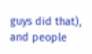guys did that), and people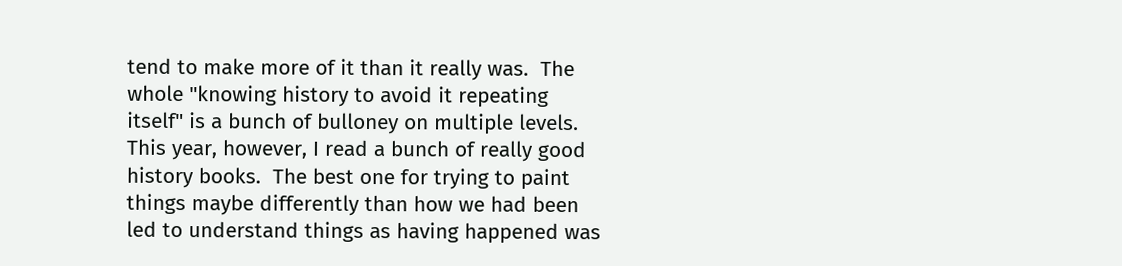tend to make more of it than it really was.  The whole "knowing history to avoid it repeating itself" is a bunch of bulloney on multiple levels.
This year, however, I read a bunch of really good history books.  The best one for trying to paint things maybe differently than how we had been led to understand things as having happened was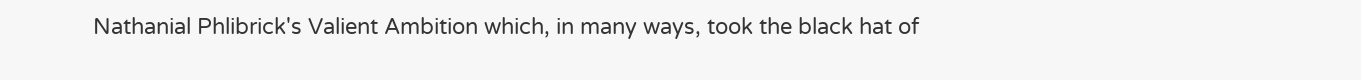Nathanial Phlibrick's Valient Ambition which, in many ways, took the black hat of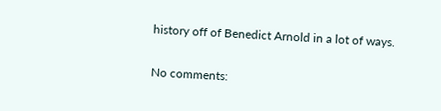history off of Benedict Arnold in a lot of ways.

No comments: